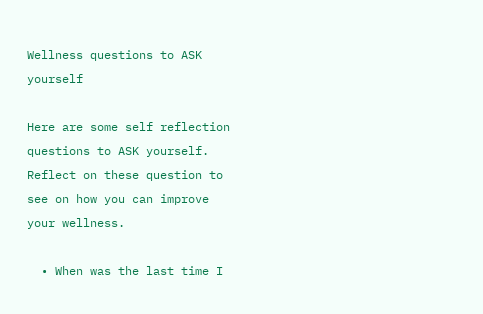Wellness questions to ASK yourself

Here are some self reflection questions to ASK yourself. Reflect on these question to see on how you can improve your wellness.

  • When was the last time I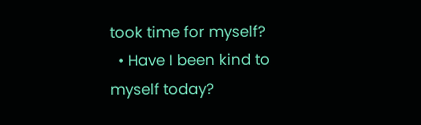took time for myself?
  • Have I been kind to myself today?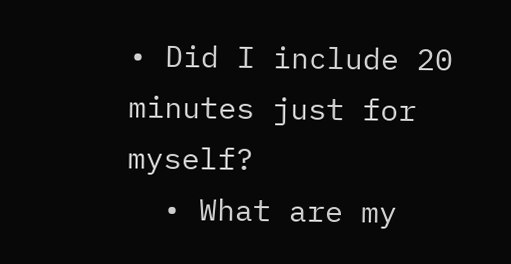• Did I include 20 minutes just for myself?
  • What are my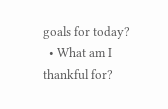goals for today?
  • What am I thankful for?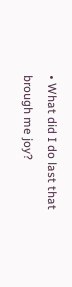• What did I do last that brough me joy?